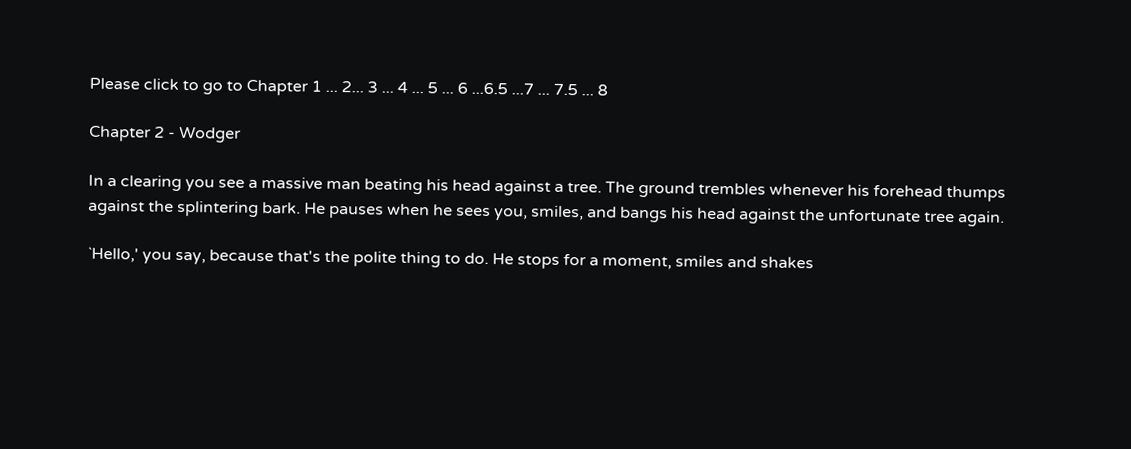Please click to go to Chapter 1 ... 2... 3 ... 4 ... 5 ... 6 ...6.5 ...7 ... 7.5 ... 8

Chapter 2 - Wodger

In a clearing you see a massive man beating his head against a tree. The ground trembles whenever his forehead thumps against the splintering bark. He pauses when he sees you, smiles, and bangs his head against the unfortunate tree again.

`Hello,' you say, because that's the polite thing to do. He stops for a moment, smiles and shakes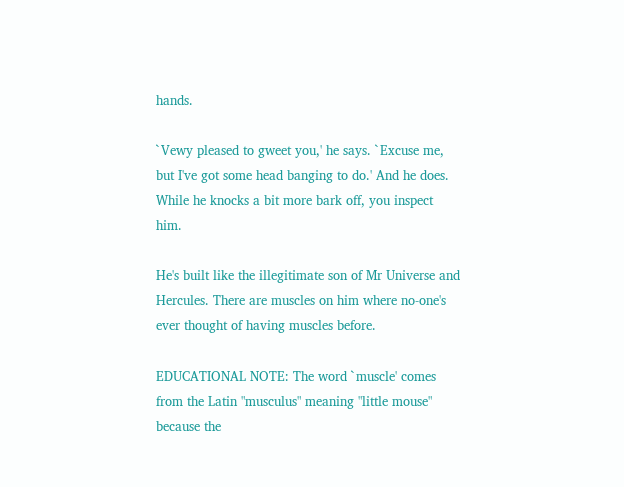hands.

`Vewy pleased to gweet you,' he says. `Excuse me, but I've got some head banging to do.' And he does. While he knocks a bit more bark off, you inspect him.

He's built like the illegitimate son of Mr Universe and Hercules. There are muscles on him where no-one's ever thought of having muscles before.

EDUCATIONAL NOTE: The word `muscle' comes from the Latin "musculus" meaning "little mouse" because the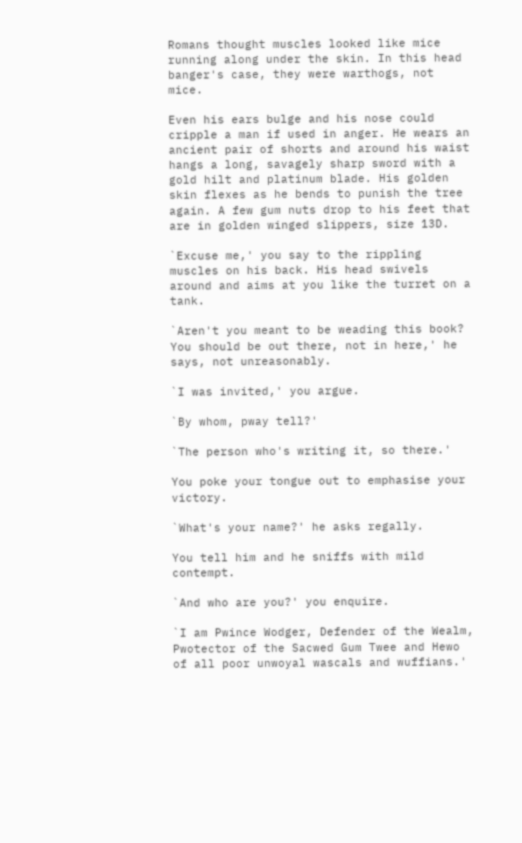Romans thought muscles looked like mice running along under the skin. In this head banger's case, they were warthogs, not mice.

Even his ears bulge and his nose could cripple a man if used in anger. He wears an ancient pair of shorts and around his waist hangs a long, savagely sharp sword with a gold hilt and platinum blade. His golden skin flexes as he bends to punish the tree again. A few gum nuts drop to his feet that are in golden winged slippers, size 13D.

`Excuse me,' you say to the rippling muscles on his back. His head swivels around and aims at you like the turret on a tank.

`Aren't you meant to be weading this book? You should be out there, not in here,' he says, not unreasonably.

`I was invited,' you argue.

`By whom, pway tell?'

`The person who's writing it, so there.'

You poke your tongue out to emphasise your victory.

`What's your name?' he asks regally.

You tell him and he sniffs with mild contempt.

`And who are you?' you enquire.

`I am Pwince Wodger, Defender of the Wealm, Pwotector of the Sacwed Gum Twee and Hewo of all poor unwoyal wascals and wuffians.'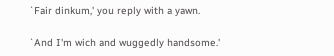`Fair dinkum,' you reply with a yawn.

`And I'm wich and wuggedly handsome.'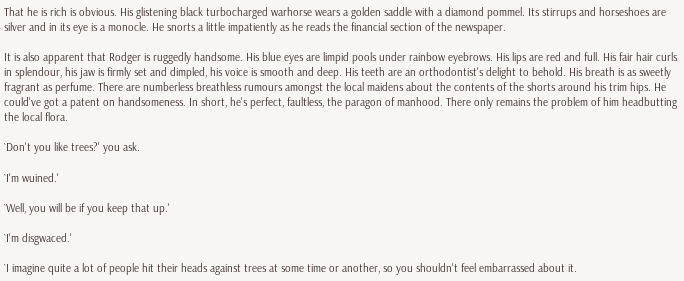That he is rich is obvious. His glistening black turbocharged warhorse wears a golden saddle with a diamond pommel. Its stirrups and horseshoes are silver and in its eye is a monocle. He snorts a little impatiently as he reads the financial section of the newspaper.

It is also apparent that Rodger is ruggedly handsome. His blue eyes are limpid pools under rainbow eyebrows. His lips are red and full. His fair hair curls in splendour, his jaw is firmly set and dimpled, his voice is smooth and deep. His teeth are an orthodontist's delight to behold. His breath is as sweetly fragrant as perfume. There are numberless breathless rumours amongst the local maidens about the contents of the shorts around his trim hips. He could've got a patent on handsomeness. In short, he's perfect, faultless, the paragon of manhood. There only remains the problem of him headbutting the local flora.

`Don't you like trees?' you ask.

`I'm wuined.'

`Well, you will be if you keep that up.'

`I'm disgwaced.'

`I imagine quite a lot of people hit their heads against trees at some time or another, so you shouldn't feel embarrassed about it.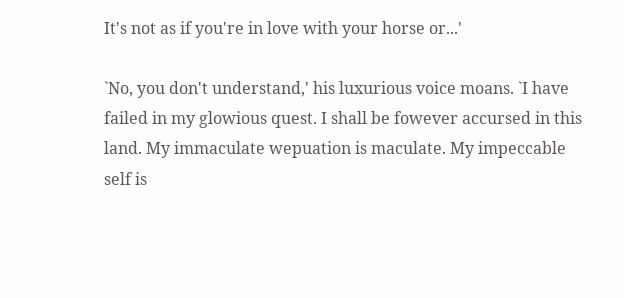It's not as if you're in love with your horse or...'

`No, you don't understand,' his luxurious voice moans. `I have failed in my glowious quest. I shall be fowever accursed in this land. My immaculate wepuation is maculate. My impeccable self is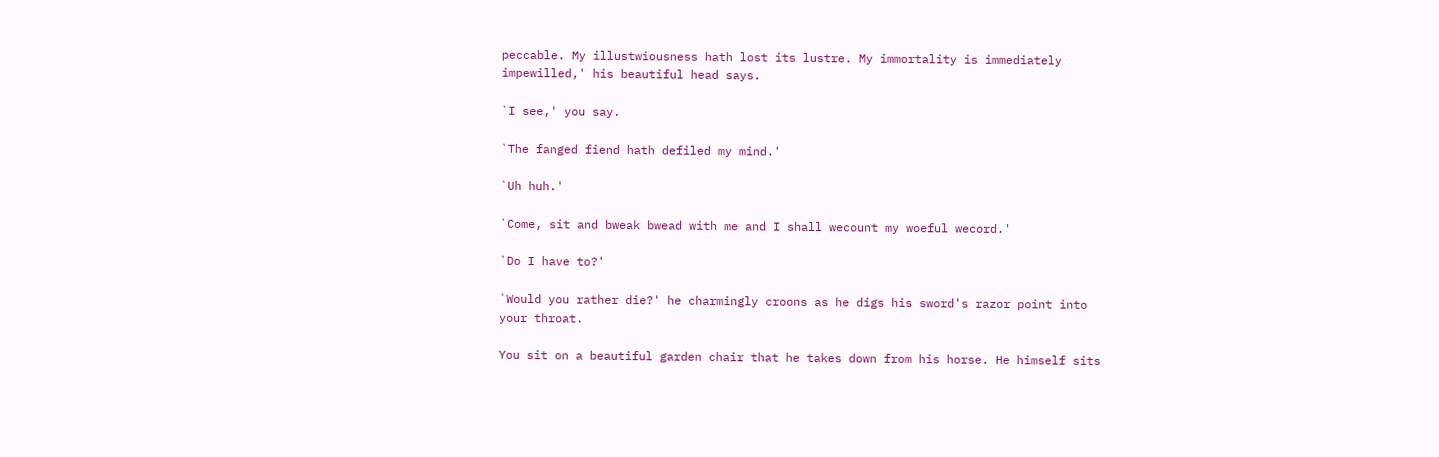peccable. My illustwiousness hath lost its lustre. My immortality is immediately impewilled,' his beautiful head says.

`I see,' you say.

`The fanged fiend hath defiled my mind.'

`Uh huh.'

`Come, sit and bweak bwead with me and I shall wecount my woeful wecord.'

`Do I have to?'

`Would you rather die?' he charmingly croons as he digs his sword's razor point into your throat.

You sit on a beautiful garden chair that he takes down from his horse. He himself sits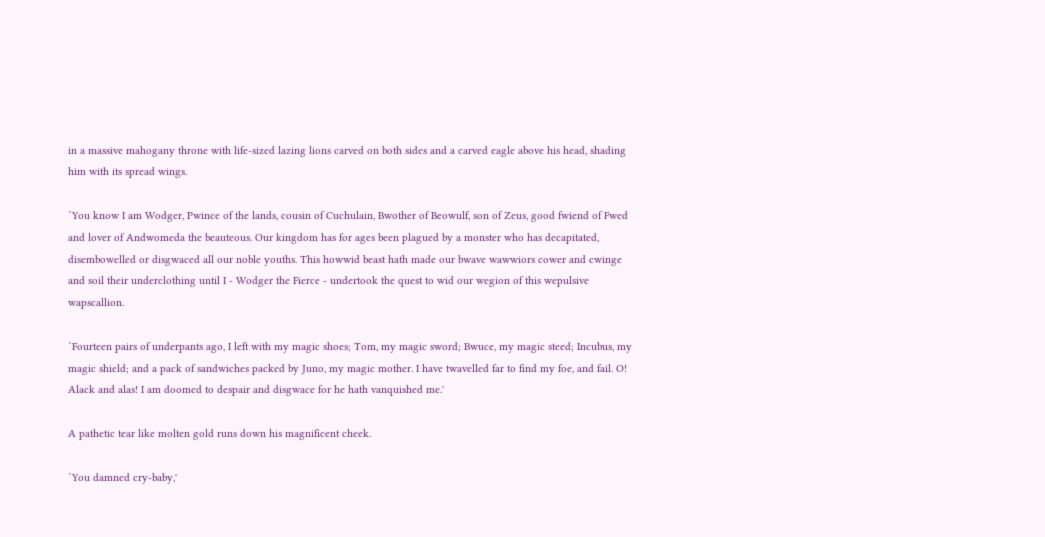in a massive mahogany throne with life-sized lazing lions carved on both sides and a carved eagle above his head, shading him with its spread wings.

`You know I am Wodger, Pwince of the lands, cousin of Cuchulain, Bwother of Beowulf, son of Zeus, good fwiend of Fwed and lover of Andwomeda the beauteous. Our kingdom has for ages been plagued by a monster who has decapitated, disembowelled or disgwaced all our noble youths. This howwid beast hath made our bwave wawwiors cower and cwinge and soil their underclothing until I - Wodger the Fierce - undertook the quest to wid our wegion of this wepulsive wapscallion.

`Fourteen pairs of underpants ago, I left with my magic shoes; Tom, my magic sword; Bwuce, my magic steed; Incubus, my magic shield; and a pack of sandwiches packed by Juno, my magic mother. I have twavelled far to find my foe, and fail. O! Alack and alas! I am doomed to despair and disgwace for he hath vanquished me.'

A pathetic tear like molten gold runs down his magnificent cheek.

`You damned cry-baby,'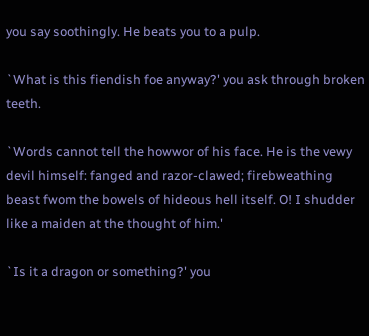you say soothingly. He beats you to a pulp.

`What is this fiendish foe anyway?' you ask through broken teeth.

`Words cannot tell the howwor of his face. He is the vewy devil himself: fanged and razor-clawed; firebweathing beast fwom the bowels of hideous hell itself. O! I shudder like a maiden at the thought of him.'

`Is it a dragon or something?' you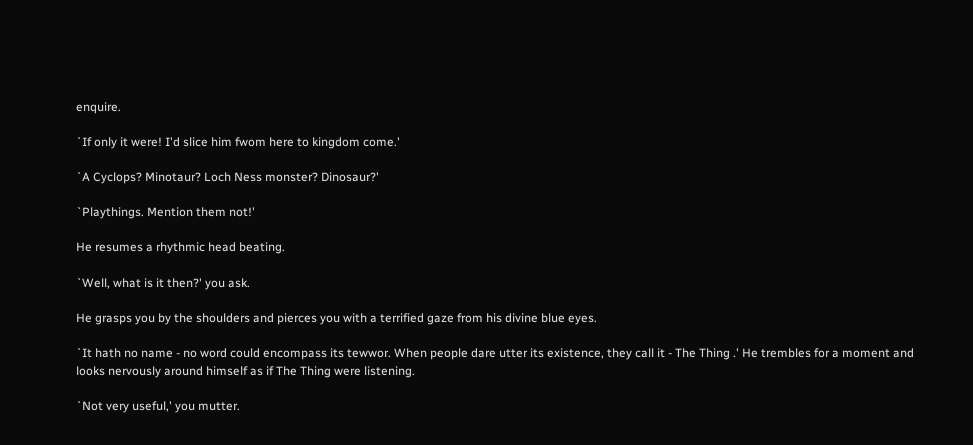enquire.

`If only it were! I'd slice him fwom here to kingdom come.'

`A Cyclops? Minotaur? Loch Ness monster? Dinosaur?'

`Playthings. Mention them not!'

He resumes a rhythmic head beating.

`Well, what is it then?' you ask.

He grasps you by the shoulders and pierces you with a terrified gaze from his divine blue eyes.

`It hath no name - no word could encompass its tewwor. When people dare utter its existence, they call it - The Thing .' He trembles for a moment and looks nervously around himself as if The Thing were listening.

`Not very useful,' you mutter.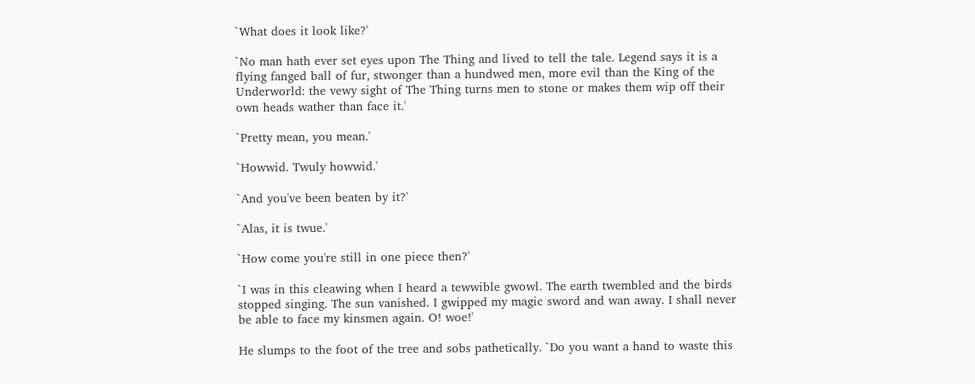`What does it look like?'

`No man hath ever set eyes upon The Thing and lived to tell the tale. Legend says it is a flying fanged ball of fur, stwonger than a hundwed men, more evil than the King of the Underworld: the vewy sight of The Thing turns men to stone or makes them wip off their own heads wather than face it.'

`Pretty mean, you mean.'

`Howwid. Twuly howwid.'

`And you've been beaten by it?'

`Alas, it is twue.'

`How come you're still in one piece then?'

`I was in this cleawing when I heard a tewwible gwowl. The earth twembled and the birds stopped singing. The sun vanished. I gwipped my magic sword and wan away. I shall never be able to face my kinsmen again. O! woe!'

He slumps to the foot of the tree and sobs pathetically. `Do you want a hand to waste this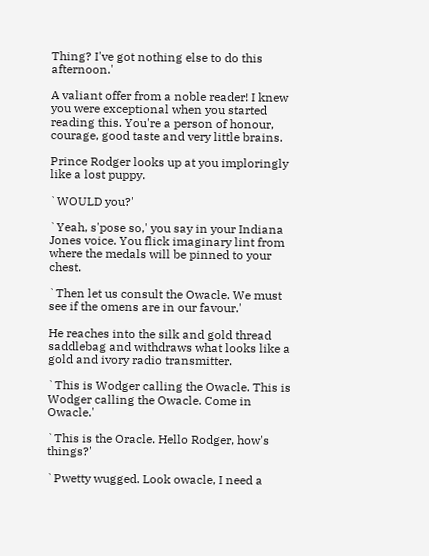Thing? I've got nothing else to do this afternoon.'

A valiant offer from a noble reader! I knew you were exceptional when you started reading this. You're a person of honour, courage, good taste and very little brains.

Prince Rodger looks up at you imploringly like a lost puppy.

`WOULD you?'

`Yeah, s'pose so,' you say in your Indiana Jones voice. You flick imaginary lint from where the medals will be pinned to your chest.

`Then let us consult the Owacle. We must see if the omens are in our favour.'

He reaches into the silk and gold thread saddlebag and withdraws what looks like a gold and ivory radio transmitter.

`This is Wodger calling the Owacle. This is Wodger calling the Owacle. Come in Owacle.'

`This is the Oracle. Hello Rodger, how's things?'

`Pwetty wugged. Look owacle, I need a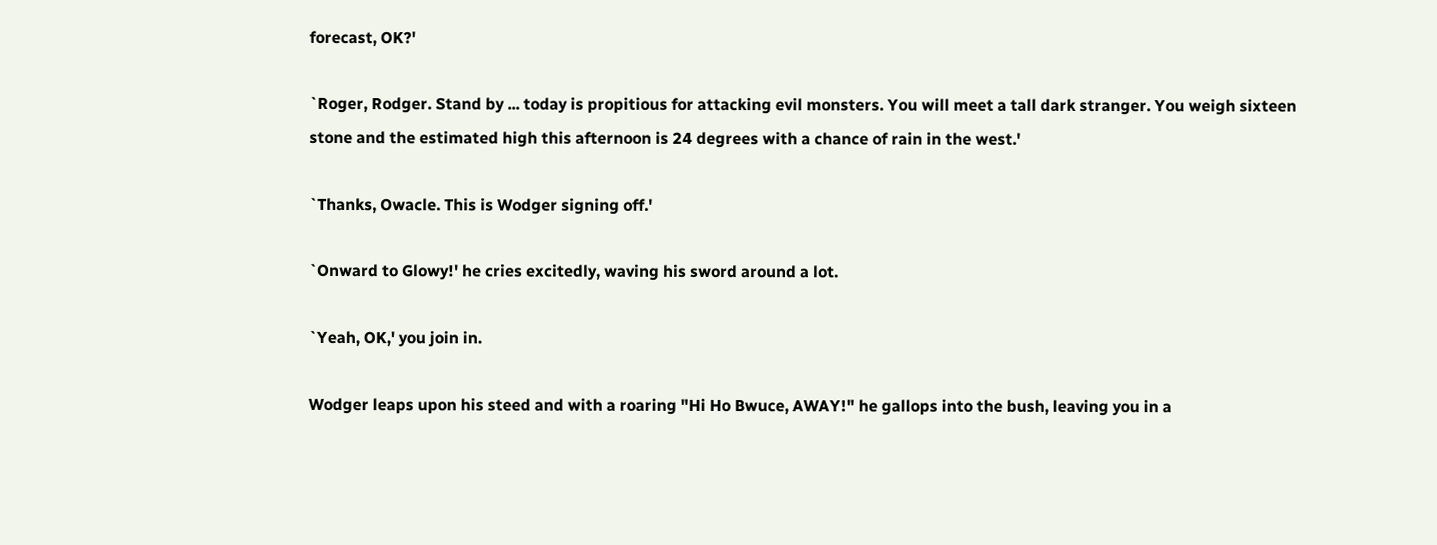forecast, OK?'

`Roger, Rodger. Stand by ... today is propitious for attacking evil monsters. You will meet a tall dark stranger. You weigh sixteen stone and the estimated high this afternoon is 24 degrees with a chance of rain in the west.'

`Thanks, Owacle. This is Wodger signing off.'

`Onward to Glowy!' he cries excitedly, waving his sword around a lot.

`Yeah, OK,' you join in.

Wodger leaps upon his steed and with a roaring "Hi Ho Bwuce, AWAY!" he gallops into the bush, leaving you in a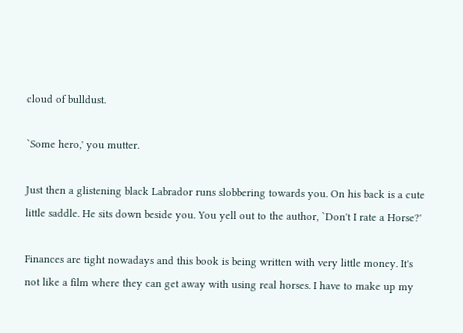cloud of bulldust.

`Some hero,' you mutter.

Just then a glistening black Labrador runs slobbering towards you. On his back is a cute little saddle. He sits down beside you. You yell out to the author, `Don't I rate a Horse?'

Finances are tight nowadays and this book is being written with very little money. It's not like a film where they can get away with using real horses. I have to make up my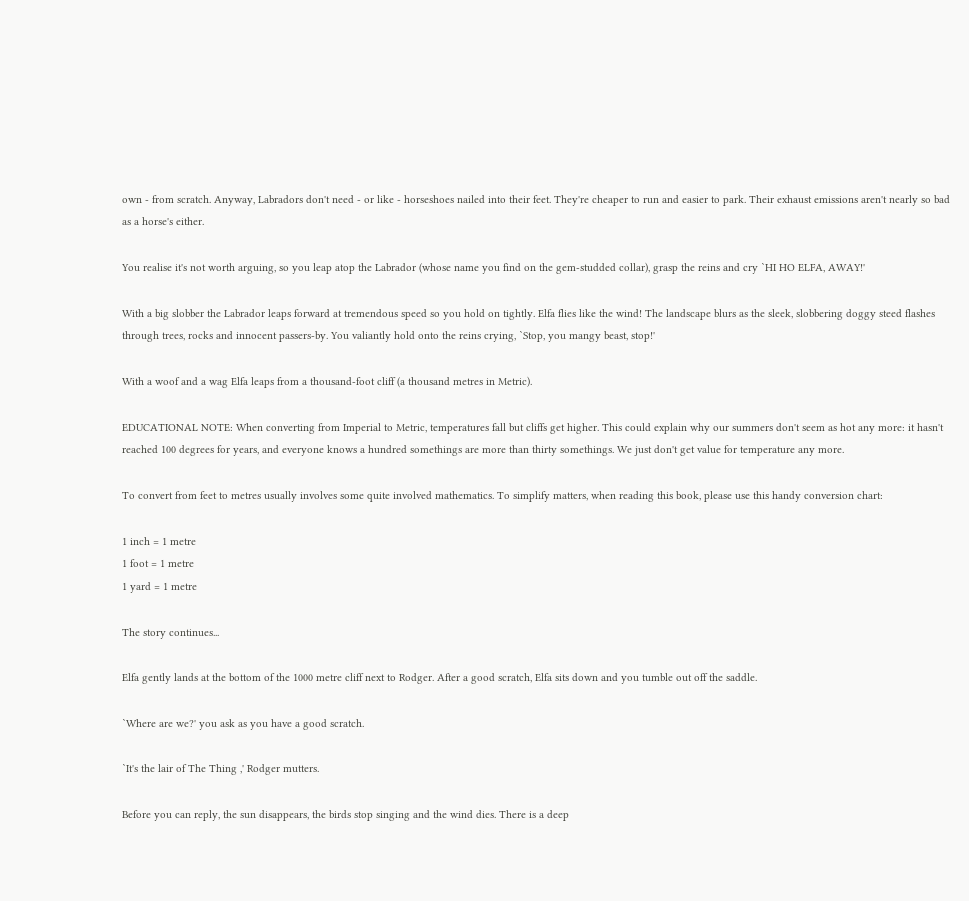own - from scratch. Anyway, Labradors don't need - or like - horseshoes nailed into their feet. They're cheaper to run and easier to park. Their exhaust emissions aren't nearly so bad as a horse's either.

You realise it's not worth arguing, so you leap atop the Labrador (whose name you find on the gem-studded collar), grasp the reins and cry `HI HO ELFA, AWAY!'

With a big slobber the Labrador leaps forward at tremendous speed so you hold on tightly. Elfa flies like the wind! The landscape blurs as the sleek, slobbering doggy steed flashes through trees, rocks and innocent passers-by. You valiantly hold onto the reins crying, `Stop, you mangy beast, stop!'

With a woof and a wag Elfa leaps from a thousand-foot cliff (a thousand metres in Metric).

EDUCATIONAL NOTE: When converting from Imperial to Metric, temperatures fall but cliffs get higher. This could explain why our summers don't seem as hot any more: it hasn't reached 100 degrees for years, and everyone knows a hundred somethings are more than thirty somethings. We just don't get value for temperature any more.

To convert from feet to metres usually involves some quite involved mathematics. To simplify matters, when reading this book, please use this handy conversion chart:

1 inch = 1 metre
1 foot = 1 metre
1 yard = 1 metre

The story continues...

Elfa gently lands at the bottom of the 1000 metre cliff next to Rodger. After a good scratch, Elfa sits down and you tumble out off the saddle.

`Where are we?' you ask as you have a good scratch.

`It's the lair of The Thing ,' Rodger mutters.

Before you can reply, the sun disappears, the birds stop singing and the wind dies. There is a deep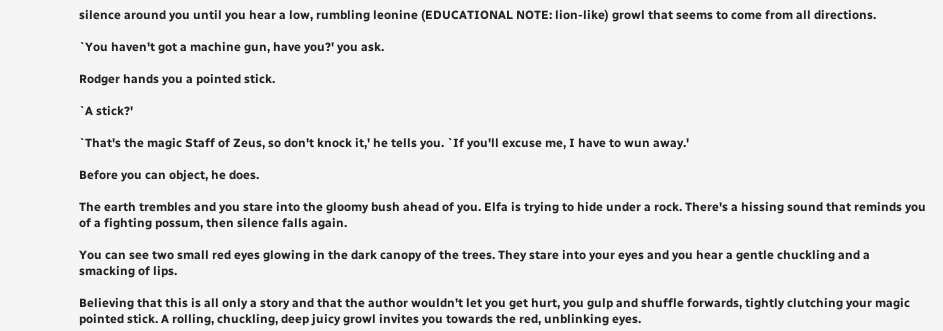silence around you until you hear a low, rumbling leonine (EDUCATIONAL NOTE: lion-like) growl that seems to come from all directions.

`You haven't got a machine gun, have you?' you ask.

Rodger hands you a pointed stick.

`A stick?'

`That's the magic Staff of Zeus, so don't knock it,' he tells you. `If you'll excuse me, I have to wun away.'

Before you can object, he does.

The earth trembles and you stare into the gloomy bush ahead of you. Elfa is trying to hide under a rock. There's a hissing sound that reminds you of a fighting possum, then silence falls again.

You can see two small red eyes glowing in the dark canopy of the trees. They stare into your eyes and you hear a gentle chuckling and a smacking of lips.

Believing that this is all only a story and that the author wouldn't let you get hurt, you gulp and shuffle forwards, tightly clutching your magic pointed stick. A rolling, chuckling, deep juicy growl invites you towards the red, unblinking eyes.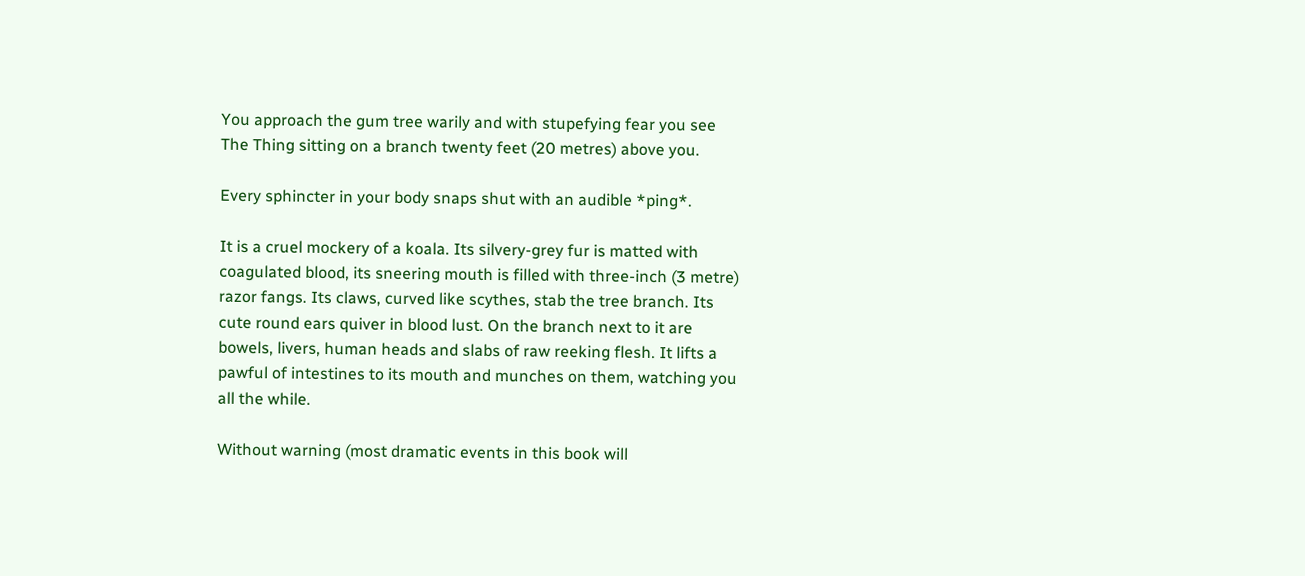You approach the gum tree warily and with stupefying fear you see The Thing sitting on a branch twenty feet (20 metres) above you.

Every sphincter in your body snaps shut with an audible *ping*.

It is a cruel mockery of a koala. Its silvery-grey fur is matted with coagulated blood, its sneering mouth is filled with three-inch (3 metre) razor fangs. Its claws, curved like scythes, stab the tree branch. Its cute round ears quiver in blood lust. On the branch next to it are bowels, livers, human heads and slabs of raw reeking flesh. It lifts a pawful of intestines to its mouth and munches on them, watching you all the while.

Without warning (most dramatic events in this book will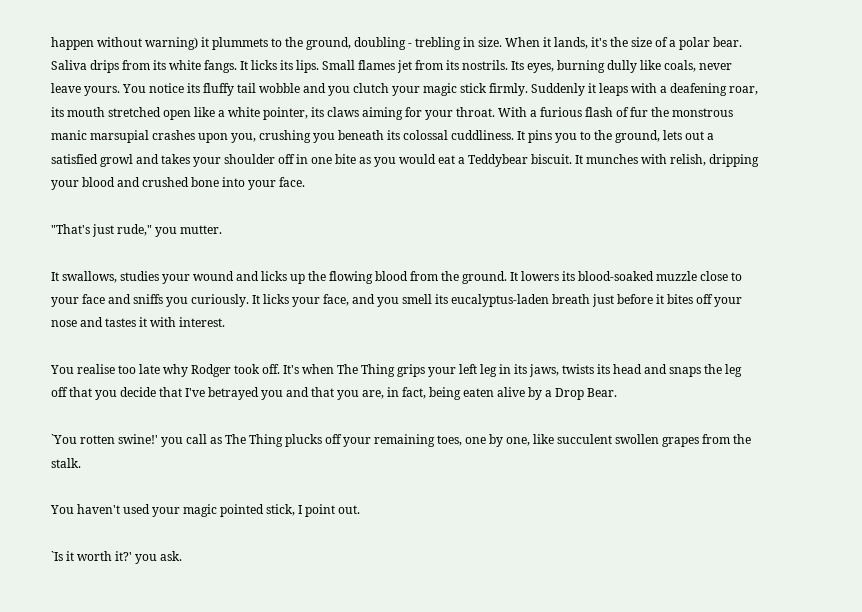happen without warning) it plummets to the ground, doubling - trebling in size. When it lands, it's the size of a polar bear. Saliva drips from its white fangs. It licks its lips. Small flames jet from its nostrils. Its eyes, burning dully like coals, never leave yours. You notice its fluffy tail wobble and you clutch your magic stick firmly. Suddenly it leaps with a deafening roar, its mouth stretched open like a white pointer, its claws aiming for your throat. With a furious flash of fur the monstrous manic marsupial crashes upon you, crushing you beneath its colossal cuddliness. It pins you to the ground, lets out a satisfied growl and takes your shoulder off in one bite as you would eat a Teddybear biscuit. It munches with relish, dripping your blood and crushed bone into your face.

"That's just rude," you mutter.

It swallows, studies your wound and licks up the flowing blood from the ground. It lowers its blood-soaked muzzle close to your face and sniffs you curiously. It licks your face, and you smell its eucalyptus-laden breath just before it bites off your nose and tastes it with interest.

You realise too late why Rodger took off. It's when The Thing grips your left leg in its jaws, twists its head and snaps the leg off that you decide that I've betrayed you and that you are, in fact, being eaten alive by a Drop Bear.

`You rotten swine!' you call as The Thing plucks off your remaining toes, one by one, like succulent swollen grapes from the stalk.

You haven't used your magic pointed stick, I point out.

`Is it worth it?' you ask.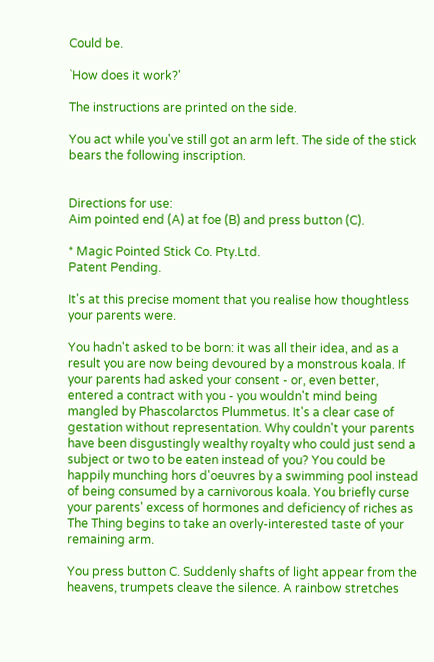Could be.

`How does it work?'

The instructions are printed on the side.

You act while you've still got an arm left. The side of the stick bears the following inscription.


Directions for use:
Aim pointed end (A) at foe (B) and press button (C).

* Magic Pointed Stick Co. Pty.Ltd.
Patent Pending.

It's at this precise moment that you realise how thoughtless your parents were.

You hadn't asked to be born: it was all their idea, and as a result you are now being devoured by a monstrous koala. If your parents had asked your consent - or, even better, entered a contract with you - you wouldn't mind being mangled by Phascolarctos Plummetus. It's a clear case of gestation without representation. Why couldn't your parents have been disgustingly wealthy royalty who could just send a subject or two to be eaten instead of you? You could be happily munching hors d'oeuvres by a swimming pool instead of being consumed by a carnivorous koala. You briefly curse your parents' excess of hormones and deficiency of riches as The Thing begins to take an overly-interested taste of your remaining arm.

You press button C. Suddenly shafts of light appear from the heavens, trumpets cleave the silence. A rainbow stretches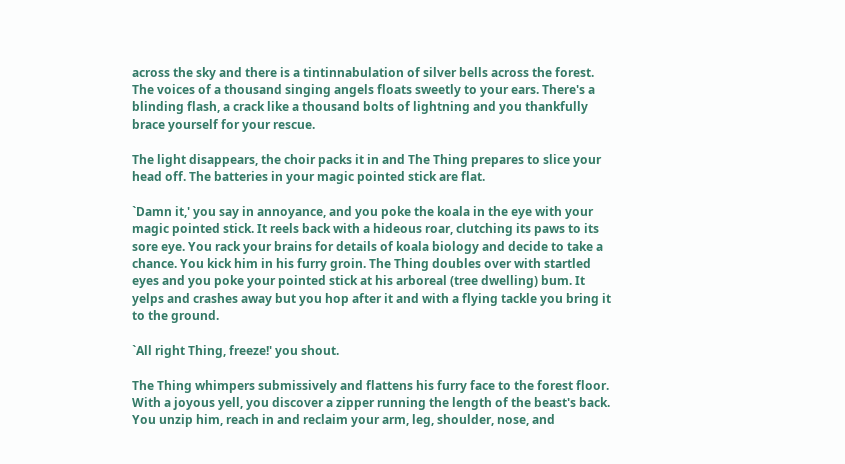across the sky and there is a tintinnabulation of silver bells across the forest. The voices of a thousand singing angels floats sweetly to your ears. There's a blinding flash, a crack like a thousand bolts of lightning and you thankfully brace yourself for your rescue.

The light disappears, the choir packs it in and The Thing prepares to slice your head off. The batteries in your magic pointed stick are flat.

`Damn it,' you say in annoyance, and you poke the koala in the eye with your magic pointed stick. It reels back with a hideous roar, clutching its paws to its sore eye. You rack your brains for details of koala biology and decide to take a chance. You kick him in his furry groin. The Thing doubles over with startled eyes and you poke your pointed stick at his arboreal (tree dwelling) bum. It yelps and crashes away but you hop after it and with a flying tackle you bring it to the ground.

`All right Thing, freeze!' you shout.

The Thing whimpers submissively and flattens his furry face to the forest floor. With a joyous yell, you discover a zipper running the length of the beast's back. You unzip him, reach in and reclaim your arm, leg, shoulder, nose, and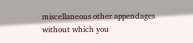miscellaneous other appendages without which you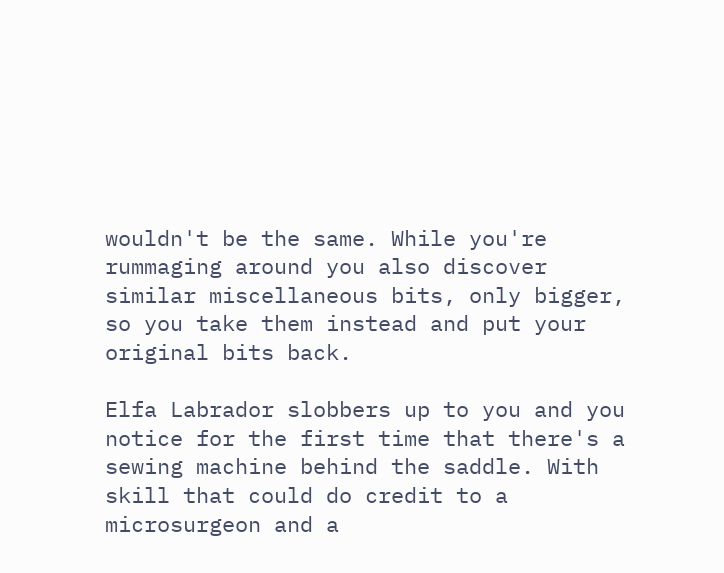wouldn't be the same. While you're rummaging around you also discover similar miscellaneous bits, only bigger, so you take them instead and put your original bits back.

Elfa Labrador slobbers up to you and you notice for the first time that there's a sewing machine behind the saddle. With skill that could do credit to a microsurgeon and a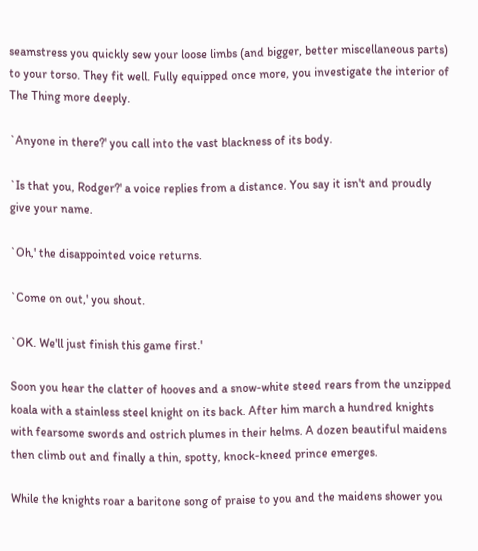seamstress you quickly sew your loose limbs (and bigger, better miscellaneous parts) to your torso. They fit well. Fully equipped once more, you investigate the interior of The Thing more deeply.

`Anyone in there?' you call into the vast blackness of its body.

`Is that you, Rodger?' a voice replies from a distance. You say it isn't and proudly give your name.

`Oh,' the disappointed voice returns.

`Come on out,' you shout.

`OK. We'll just finish this game first.'

Soon you hear the clatter of hooves and a snow-white steed rears from the unzipped koala with a stainless steel knight on its back. After him march a hundred knights with fearsome swords and ostrich plumes in their helms. A dozen beautiful maidens then climb out and finally a thin, spotty, knock-kneed prince emerges.

While the knights roar a baritone song of praise to you and the maidens shower you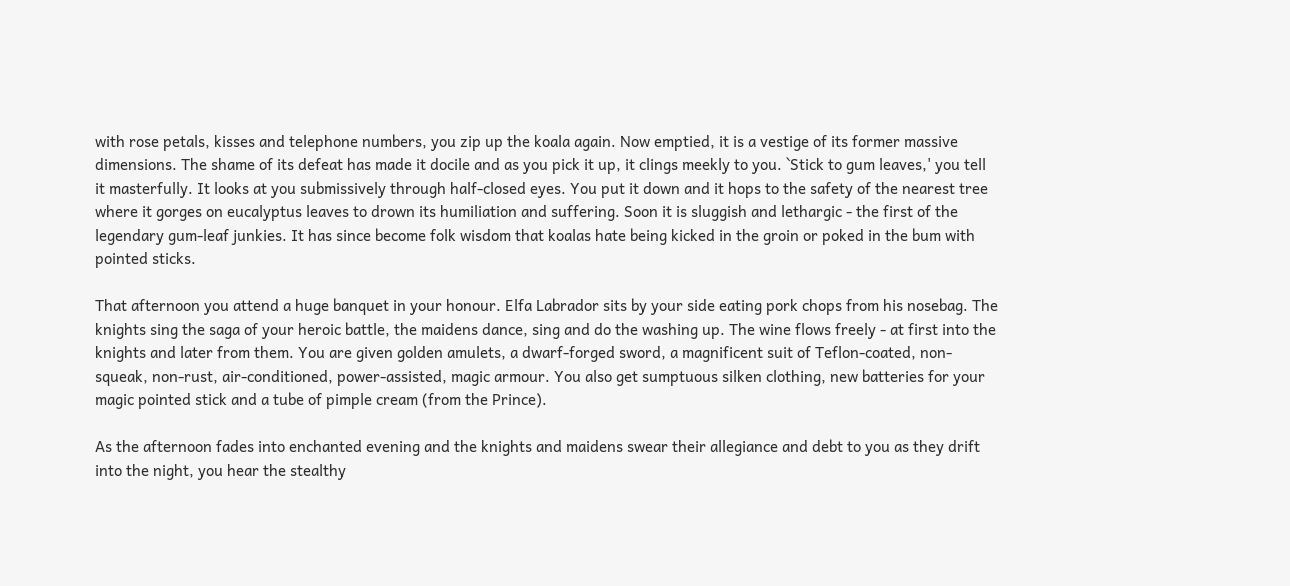with rose petals, kisses and telephone numbers, you zip up the koala again. Now emptied, it is a vestige of its former massive dimensions. The shame of its defeat has made it docile and as you pick it up, it clings meekly to you. `Stick to gum leaves,' you tell it masterfully. It looks at you submissively through half-closed eyes. You put it down and it hops to the safety of the nearest tree where it gorges on eucalyptus leaves to drown its humiliation and suffering. Soon it is sluggish and lethargic - the first of the legendary gum-leaf junkies. It has since become folk wisdom that koalas hate being kicked in the groin or poked in the bum with pointed sticks.

That afternoon you attend a huge banquet in your honour. Elfa Labrador sits by your side eating pork chops from his nosebag. The knights sing the saga of your heroic battle, the maidens dance, sing and do the washing up. The wine flows freely - at first into the knights and later from them. You are given golden amulets, a dwarf-forged sword, a magnificent suit of Teflon-coated, non-squeak, non-rust, air-conditioned, power-assisted, magic armour. You also get sumptuous silken clothing, new batteries for your magic pointed stick and a tube of pimple cream (from the Prince).

As the afternoon fades into enchanted evening and the knights and maidens swear their allegiance and debt to you as they drift into the night, you hear the stealthy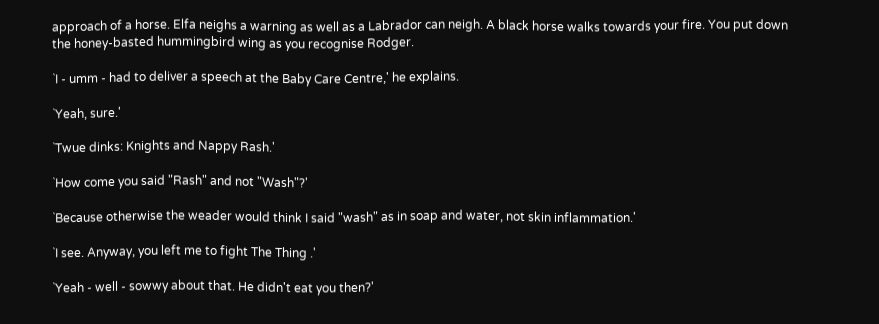approach of a horse. Elfa neighs a warning as well as a Labrador can neigh. A black horse walks towards your fire. You put down the honey-basted hummingbird wing as you recognise Rodger.

`I - umm - had to deliver a speech at the Baby Care Centre,' he explains.

`Yeah, sure.'

`Twue dinks: Knights and Nappy Rash.'

`How come you said "Rash" and not "Wash"?'

`Because otherwise the weader would think I said "wash" as in soap and water, not skin inflammation.'

`I see. Anyway, you left me to fight The Thing .'

`Yeah - well - sowwy about that. He didn't eat you then?'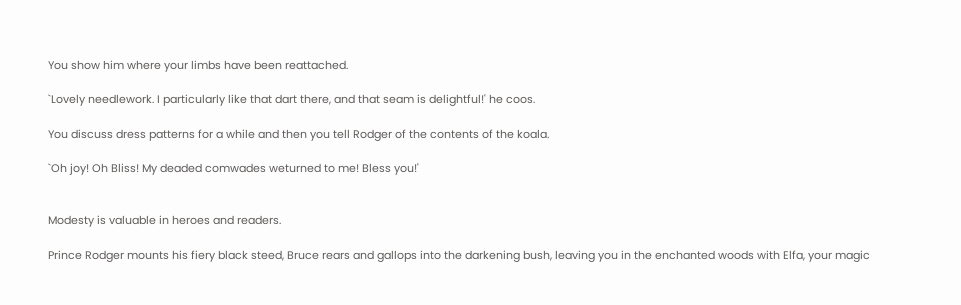You show him where your limbs have been reattached.

`Lovely needlework. I particularly like that dart there, and that seam is delightful!' he coos.

You discuss dress patterns for a while and then you tell Rodger of the contents of the koala.

`Oh joy! Oh Bliss! My deaded comwades weturned to me! Bless you!'


Modesty is valuable in heroes and readers.

Prince Rodger mounts his fiery black steed, Bruce rears and gallops into the darkening bush, leaving you in the enchanted woods with Elfa, your magic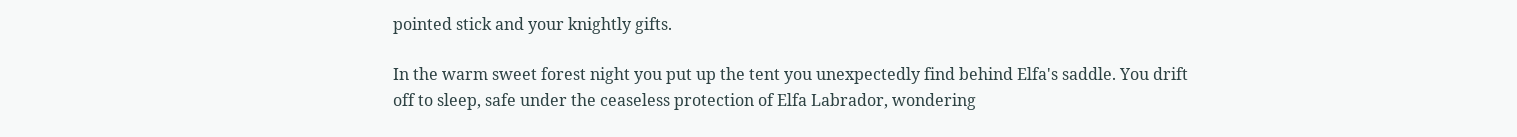pointed stick and your knightly gifts.

In the warm sweet forest night you put up the tent you unexpectedly find behind Elfa's saddle. You drift off to sleep, safe under the ceaseless protection of Elfa Labrador, wondering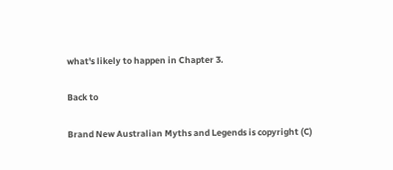what's likely to happen in Chapter 3.

Back to

Brand New Australian Myths and Legends is copyright (C)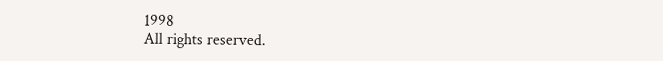1998
All rights reserved.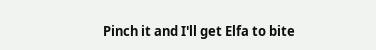Pinch it and I'll get Elfa to bite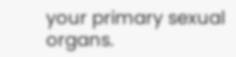your primary sexual organs.